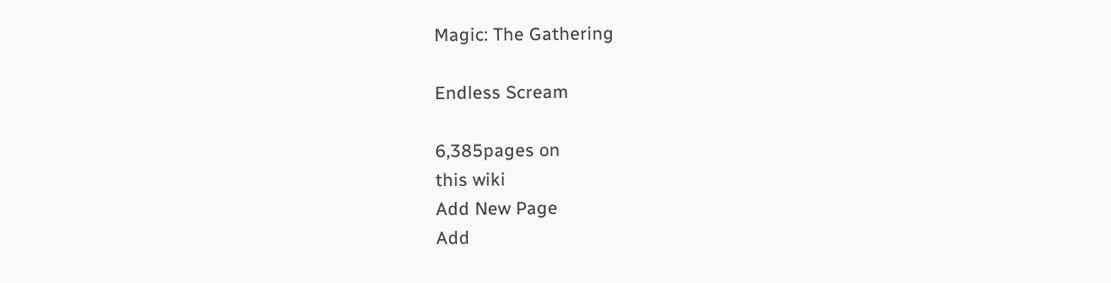Magic: The Gathering

Endless Scream

6,385pages on
this wiki
Add New Page
Add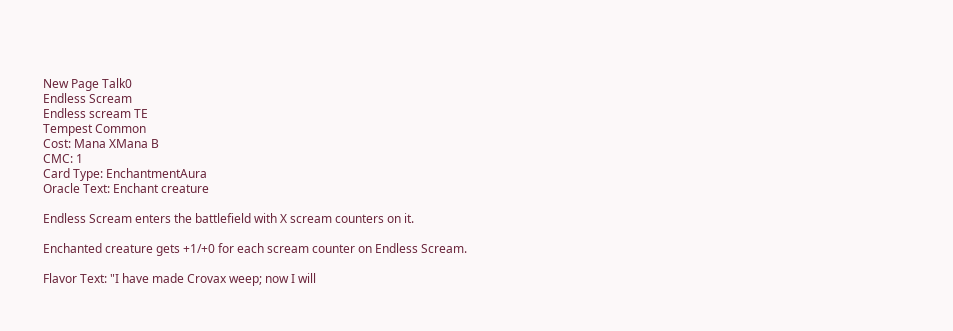New Page Talk0
Endless Scream
Endless scream TE
Tempest Common
Cost: Mana XMana B
CMC: 1
Card Type: EnchantmentAura
Oracle Text: Enchant creature

Endless Scream enters the battlefield with X scream counters on it.

Enchanted creature gets +1/+0 for each scream counter on Endless Scream.

Flavor Text: "I have made Crovax weep; now I will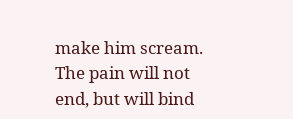make him scream. The pain will not end, but will bind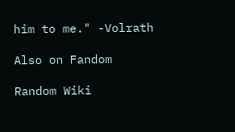him to me." -Volrath

Also on Fandom

Random Wiki